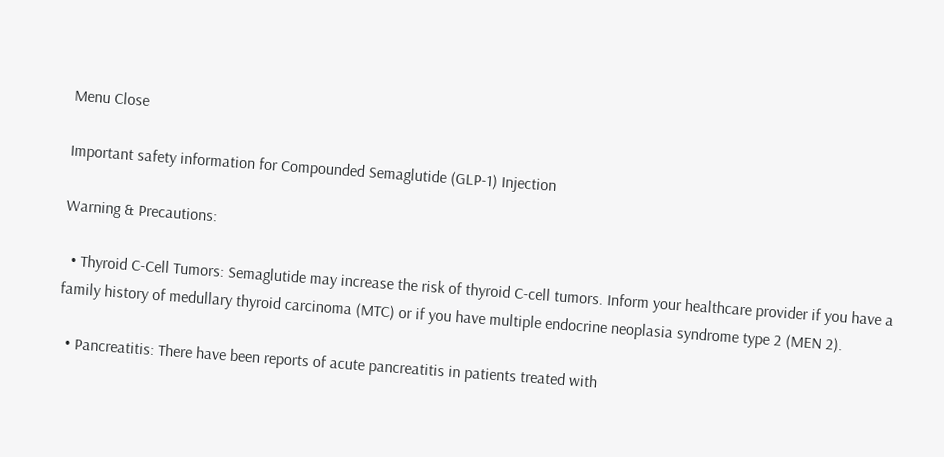Menu Close

Important safety information for Compounded Semaglutide (GLP-1) Injection

Warning & Precautions:

  • Thyroid C-Cell Tumors: Semaglutide may increase the risk of thyroid C-cell tumors. Inform your healthcare provider if you have a family history of medullary thyroid carcinoma (MTC) or if you have multiple endocrine neoplasia syndrome type 2 (MEN 2).

  • Pancreatitis: There have been reports of acute pancreatitis in patients treated with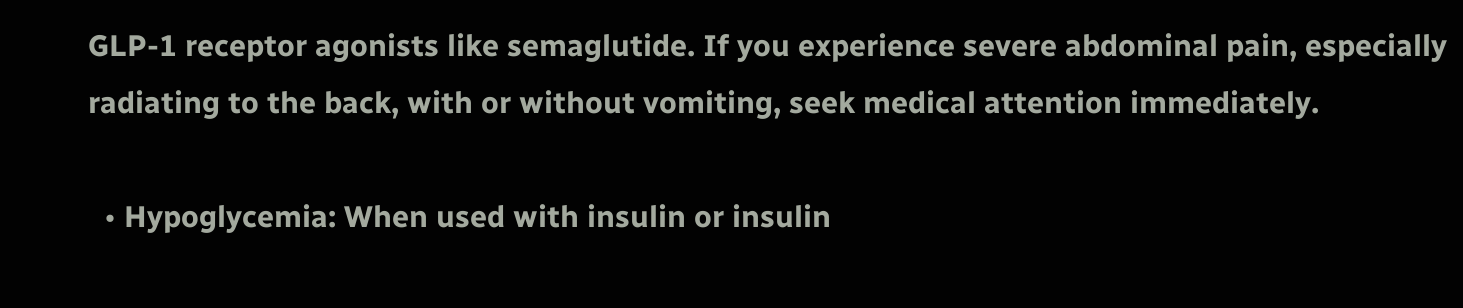GLP-1 receptor agonists like semaglutide. If you experience severe abdominal pain, especially radiating to the back, with or without vomiting, seek medical attention immediately.

  • Hypoglycemia: When used with insulin or insulin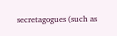secretagogues (such as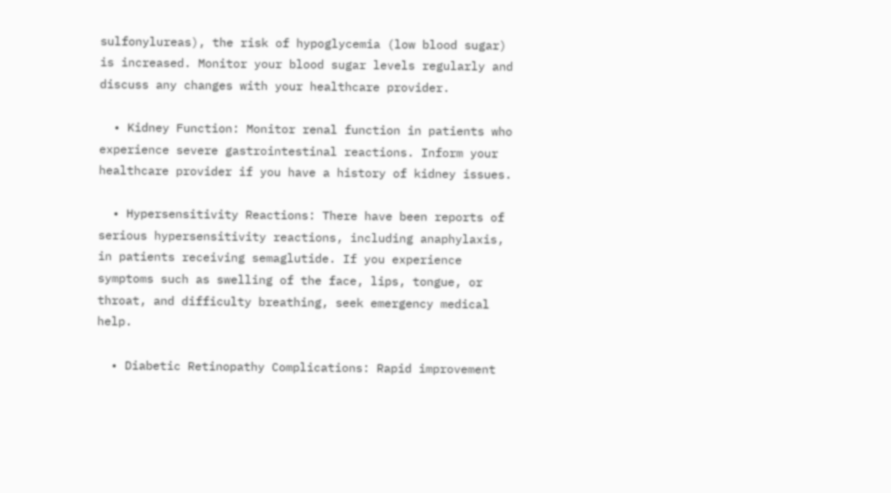sulfonylureas), the risk of hypoglycemia (low blood sugar) is increased. Monitor your blood sugar levels regularly and discuss any changes with your healthcare provider.

  • Kidney Function: Monitor renal function in patients who experience severe gastrointestinal reactions. Inform your healthcare provider if you have a history of kidney issues.

  • Hypersensitivity Reactions: There have been reports of serious hypersensitivity reactions, including anaphylaxis, in patients receiving semaglutide. If you experience symptoms such as swelling of the face, lips, tongue, or throat, and difficulty breathing, seek emergency medical help.

  • Diabetic Retinopathy Complications: Rapid improvement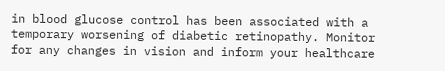in blood glucose control has been associated with a temporary worsening of diabetic retinopathy. Monitor for any changes in vision and inform your healthcare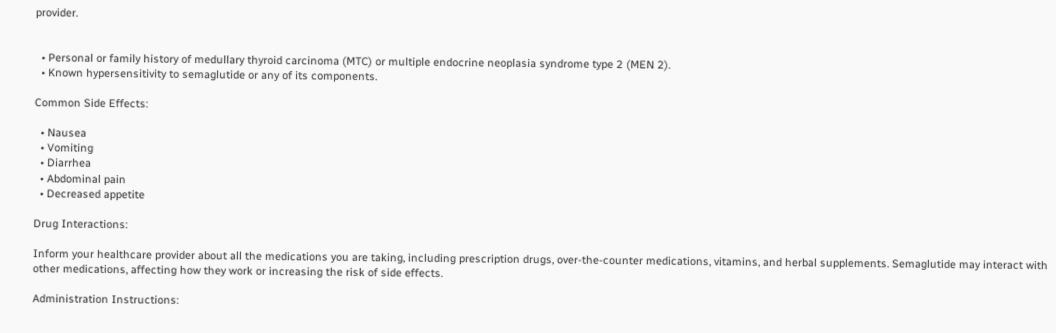provider.


  • Personal or family history of medullary thyroid carcinoma (MTC) or multiple endocrine neoplasia syndrome type 2 (MEN 2).
  • Known hypersensitivity to semaglutide or any of its components.

Common Side Effects:

  • Nausea
  • Vomiting
  • Diarrhea
  • Abdominal pain
  • Decreased appetite

Drug Interactions:

Inform your healthcare provider about all the medications you are taking, including prescription drugs, over-the-counter medications, vitamins, and herbal supplements. Semaglutide may interact with other medications, affecting how they work or increasing the risk of side effects.

Administration Instructions: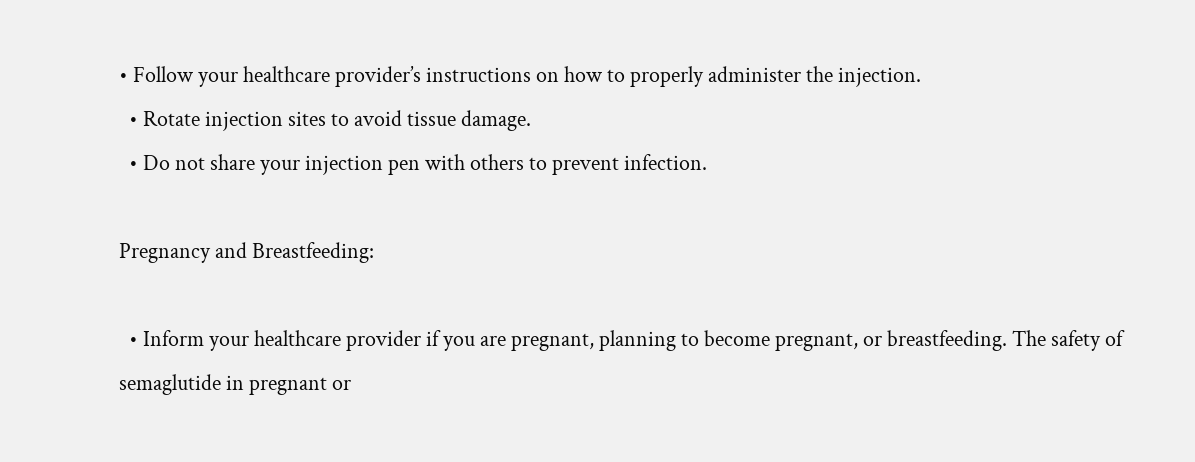• Follow your healthcare provider’s instructions on how to properly administer the injection.
  • Rotate injection sites to avoid tissue damage.
  • Do not share your injection pen with others to prevent infection.

Pregnancy and Breastfeeding:

  • Inform your healthcare provider if you are pregnant, planning to become pregnant, or breastfeeding. The safety of semaglutide in pregnant or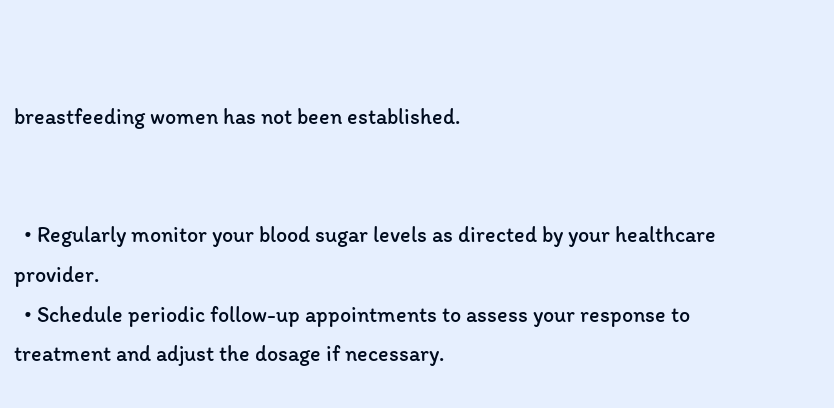breastfeeding women has not been established.


  • Regularly monitor your blood sugar levels as directed by your healthcare provider.
  • Schedule periodic follow-up appointments to assess your response to treatment and adjust the dosage if necessary.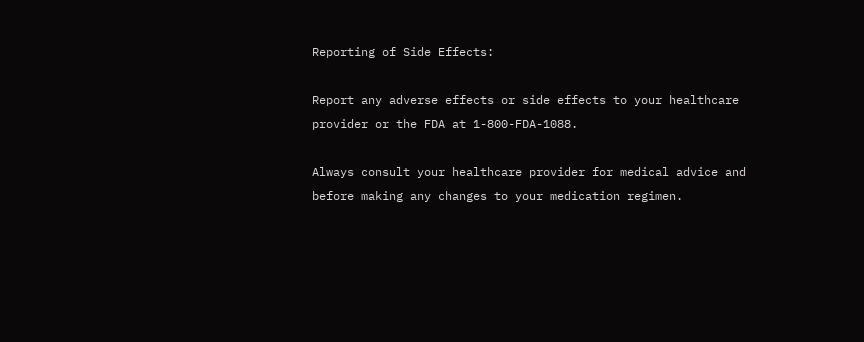Reporting of Side Effects:

Report any adverse effects or side effects to your healthcare provider or the FDA at 1-800-FDA-1088.

Always consult your healthcare provider for medical advice and before making any changes to your medication regimen.